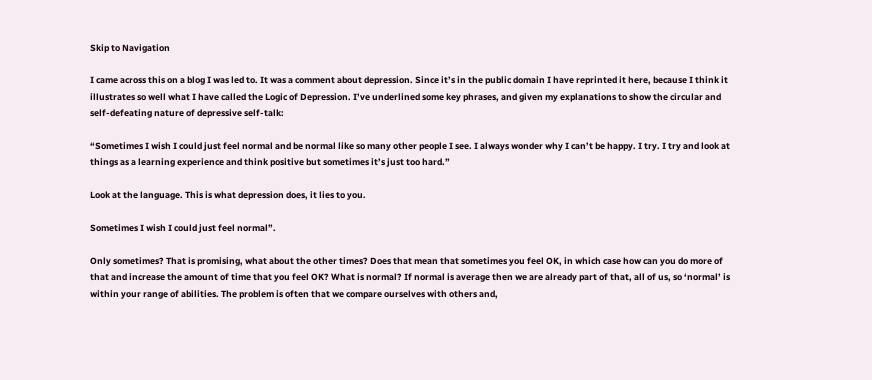Skip to Navigation

I came across this on a blog I was led to. It was a comment about depression. Since it’s in the public domain I have reprinted it here, because I think it illustrates so well what I have called the Logic of Depression. I’ve underlined some key phrases, and given my explanations to show the circular and self-defeating nature of depressive self-talk:

“Sometimes I wish I could just feel normal and be normal like so many other people I see. I always wonder why I can’t be happy. I try. I try and look at things as a learning experience and think positive but sometimes it’s just too hard.”

Look at the language. This is what depression does, it lies to you.

Sometimes I wish I could just feel normal”.

Only sometimes? That is promising, what about the other times? Does that mean that sometimes you feel OK, in which case how can you do more of that and increase the amount of time that you feel OK? What is normal? If normal is average then we are already part of that, all of us, so ‘normal’ is within your range of abilities. The problem is often that we compare ourselves with others and,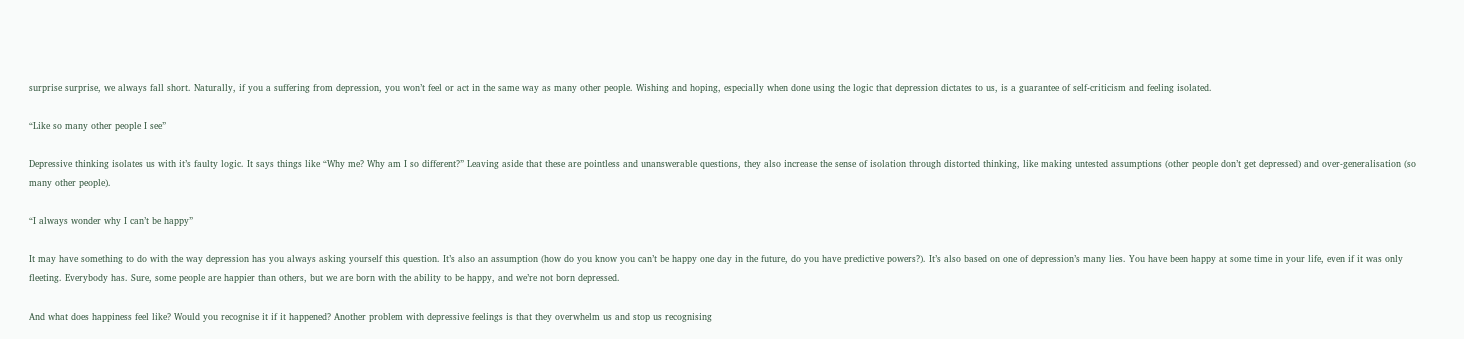surprise surprise, we always fall short. Naturally, if you a suffering from depression, you won’t feel or act in the same way as many other people. Wishing and hoping, especially when done using the logic that depression dictates to us, is a guarantee of self-criticism and feeling isolated.

“Like so many other people I see”

Depressive thinking isolates us with it’s faulty logic. It says things like “Why me? Why am I so different?” Leaving aside that these are pointless and unanswerable questions, they also increase the sense of isolation through distorted thinking, like making untested assumptions (other people don’t get depressed) and over-generalisation (so many other people).

“I always wonder why I can’t be happy”

It may have something to do with the way depression has you always asking yourself this question. It’s also an assumption (how do you know you can’t be happy one day in the future, do you have predictive powers?). It’s also based on one of depression’s many lies. You have been happy at some time in your life, even if it was only fleeting. Everybody has. Sure, some people are happier than others, but we are born with the ability to be happy, and we’re not born depressed.

And what does happiness feel like? Would you recognise it if it happened? Another problem with depressive feelings is that they overwhelm us and stop us recognising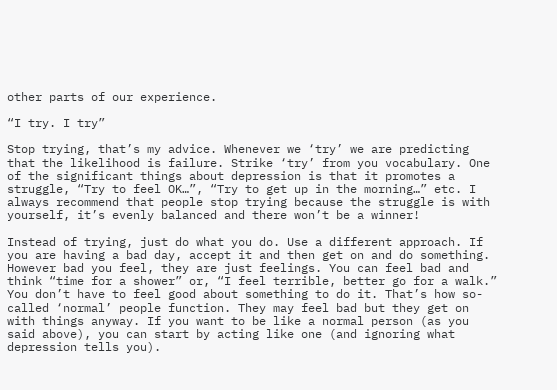other parts of our experience.

“I try. I try”

Stop trying, that’s my advice. Whenever we ‘try’ we are predicting that the likelihood is failure. Strike ‘try’ from you vocabulary. One of the significant things about depression is that it promotes a struggle, “Try to feel OK…”, “Try to get up in the morning…” etc. I always recommend that people stop trying because the struggle is with yourself, it’s evenly balanced and there won’t be a winner!

Instead of trying, just do what you do. Use a different approach. If you are having a bad day, accept it and then get on and do something. However bad you feel, they are just feelings. You can feel bad and think “time for a shower” or, “I feel terrible, better go for a walk.” You don’t have to feel good about something to do it. That’s how so-called ‘normal’ people function. They may feel bad but they get on with things anyway. If you want to be like a normal person (as you said above), you can start by acting like one (and ignoring what depression tells you).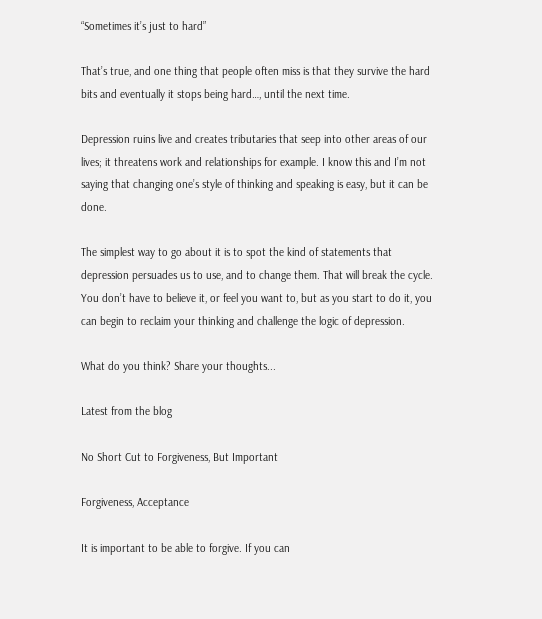“Sometimes it’s just to hard”

That’s true, and one thing that people often miss is that they survive the hard bits and eventually it stops being hard…, until the next time.

Depression ruins live and creates tributaries that seep into other areas of our lives; it threatens work and relationships for example. I know this and I’m not saying that changing one’s style of thinking and speaking is easy, but it can be done.

The simplest way to go about it is to spot the kind of statements that depression persuades us to use, and to change them. That will break the cycle. You don’t have to believe it, or feel you want to, but as you start to do it, you can begin to reclaim your thinking and challenge the logic of depression.

What do you think? Share your thoughts...

Latest from the blog

No Short Cut to Forgiveness, But Important

Forgiveness, Acceptance

It is important to be able to forgive. If you can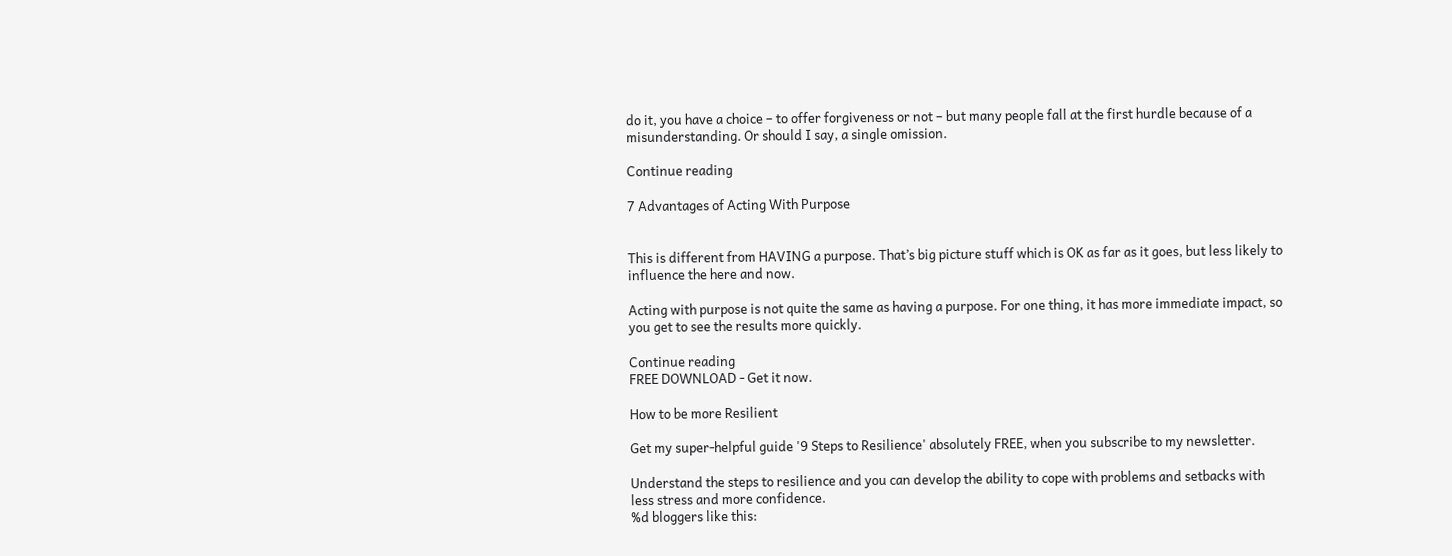do it, you have a choice – to offer forgiveness or not – but many people fall at the first hurdle because of a misunderstanding. Or should I say, a single omission.

Continue reading

7 Advantages of Acting With Purpose


This is different from HAVING a purpose. That’s big picture stuff which is OK as far as it goes, but less likely to influence the here and now.

Acting with purpose is not quite the same as having a purpose. For one thing, it has more immediate impact, so you get to see the results more quickly.

Continue reading
FREE DOWNLOAD - Get it now.

How to be more Resilient

Get my super-helpful guide '9 Steps to Resilience' absolutely FREE, when you subscribe to my newsletter.

Understand the steps to resilience and you can develop the ability to cope with problems and setbacks with less stress and more confidence.
%d bloggers like this: